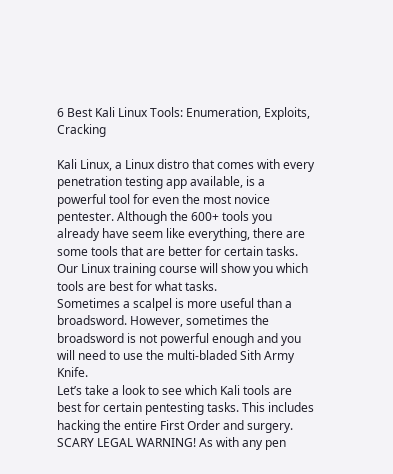6 Best Kali Linux Tools: Enumeration, Exploits, Cracking

Kali Linux, a Linux distro that comes with every penetration testing app available, is a powerful tool for even the most novice pentester. Although the 600+ tools you already have seem like everything, there are some tools that are better for certain tasks. Our Linux training course will show you which tools are best for what tasks.
Sometimes a scalpel is more useful than a broadsword. However, sometimes the broadsword is not powerful enough and you will need to use the multi-bladed Sith Army Knife.
Let’s take a look to see which Kali tools are best for certain pentesting tasks. This includes hacking the entire First Order and surgery.
SCARY LEGAL WARNING! As with any pen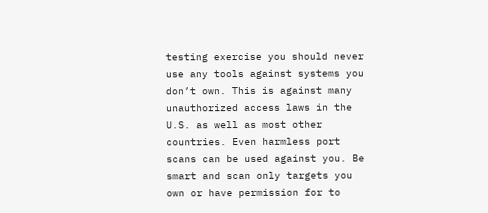testing exercise you should never use any tools against systems you don’t own. This is against many unauthorized access laws in the U.S. as well as most other countries. Even harmless port scans can be used against you. Be smart and scan only targets you own or have permission for to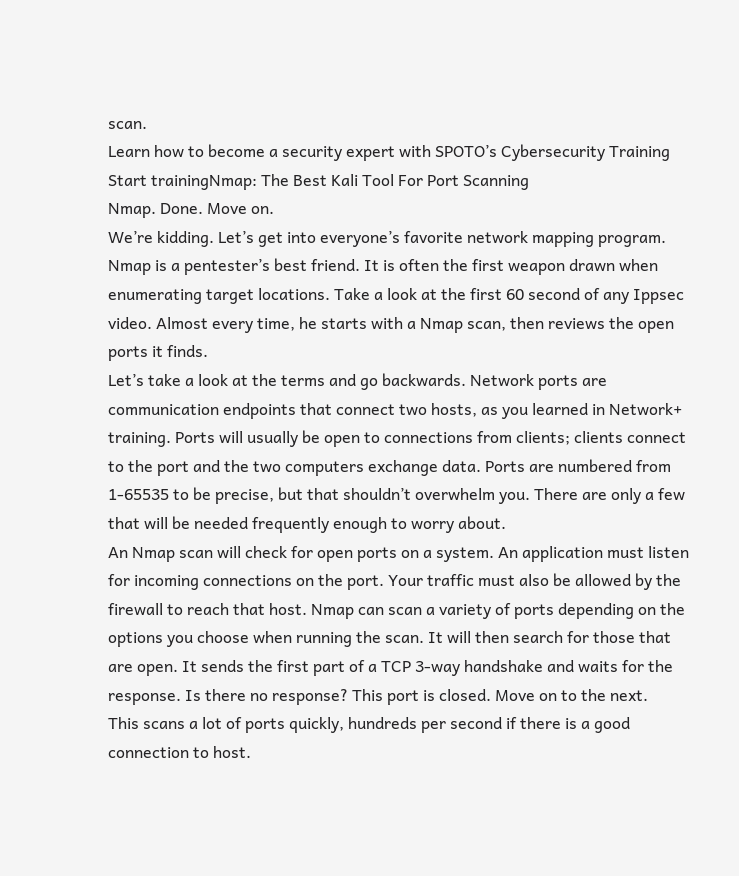scan.
Learn how to become a security expert with SPOTO’s Cybersecurity Training
Start trainingNmap: The Best Kali Tool For Port Scanning
Nmap. Done. Move on.
We’re kidding. Let’s get into everyone’s favorite network mapping program. Nmap is a pentester’s best friend. It is often the first weapon drawn when enumerating target locations. Take a look at the first 60 second of any Ippsec video. Almost every time, he starts with a Nmap scan, then reviews the open ports it finds.
Let’s take a look at the terms and go backwards. Network ports are communication endpoints that connect two hosts, as you learned in Network+ training. Ports will usually be open to connections from clients; clients connect to the port and the two computers exchange data. Ports are numbered from 1-65535 to be precise, but that shouldn’t overwhelm you. There are only a few that will be needed frequently enough to worry about.
An Nmap scan will check for open ports on a system. An application must listen for incoming connections on the port. Your traffic must also be allowed by the firewall to reach that host. Nmap can scan a variety of ports depending on the options you choose when running the scan. It will then search for those that are open. It sends the first part of a TCP 3-way handshake and waits for the response. Is there no response? This port is closed. Move on to the next.
This scans a lot of ports quickly, hundreds per second if there is a good connection to host.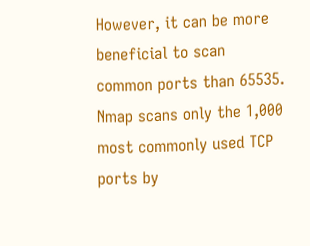However, it can be more beneficial to scan common ports than 65535. Nmap scans only the 1,000 most commonly used TCP ports by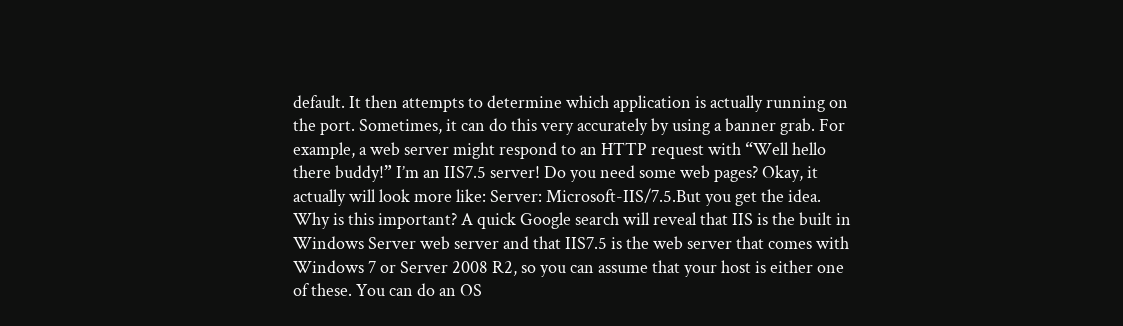default. It then attempts to determine which application is actually running on the port. Sometimes, it can do this very accurately by using a banner grab. For example, a web server might respond to an HTTP request with “Well hello there buddy!” I’m an IIS7.5 server! Do you need some web pages? Okay, it actually will look more like: Server: Microsoft-IIS/7.5.But you get the idea.
Why is this important? A quick Google search will reveal that IIS is the built in Windows Server web server and that IIS7.5 is the web server that comes with Windows 7 or Server 2008 R2, so you can assume that your host is either one of these. You can do an OS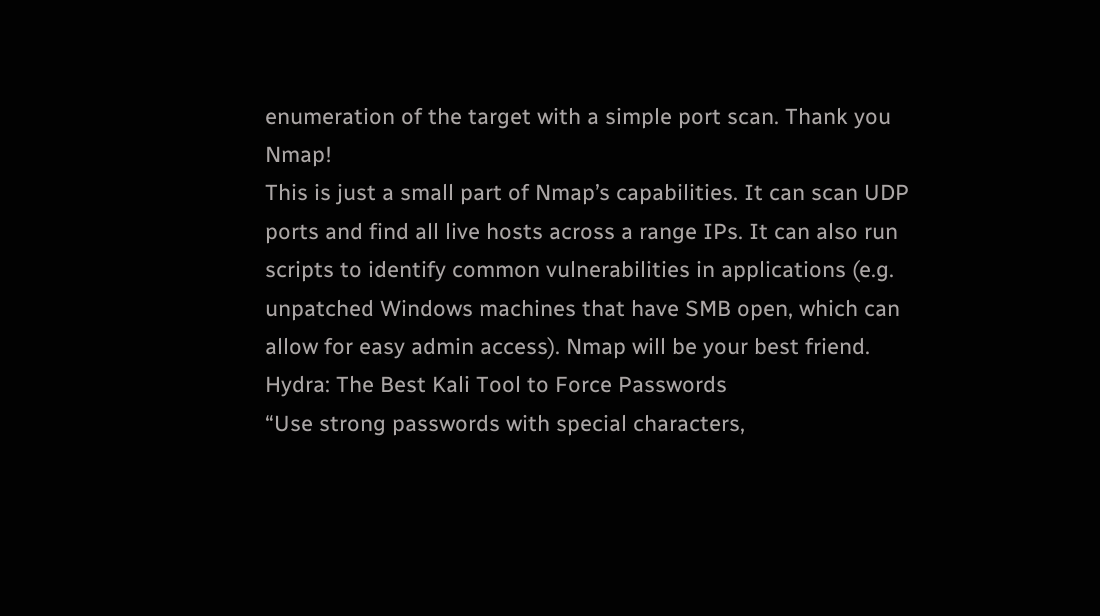enumeration of the target with a simple port scan. Thank you Nmap!
This is just a small part of Nmap’s capabilities. It can scan UDP ports and find all live hosts across a range IPs. It can also run scripts to identify common vulnerabilities in applications (e.g. unpatched Windows machines that have SMB open, which can allow for easy admin access). Nmap will be your best friend.
Hydra: The Best Kali Tool to Force Passwords
“Use strong passwords with special characters,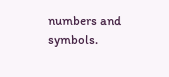numbers and symbols.